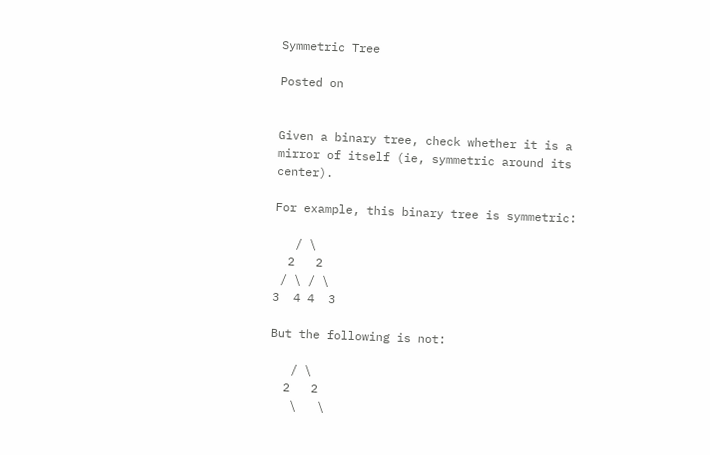Symmetric Tree

Posted on


Given a binary tree, check whether it is a mirror of itself (ie, symmetric around its center).

For example, this binary tree is symmetric:

   / \
  2   2
 / \ / \
3  4 4  3

But the following is not:

   / \
  2   2
   \   \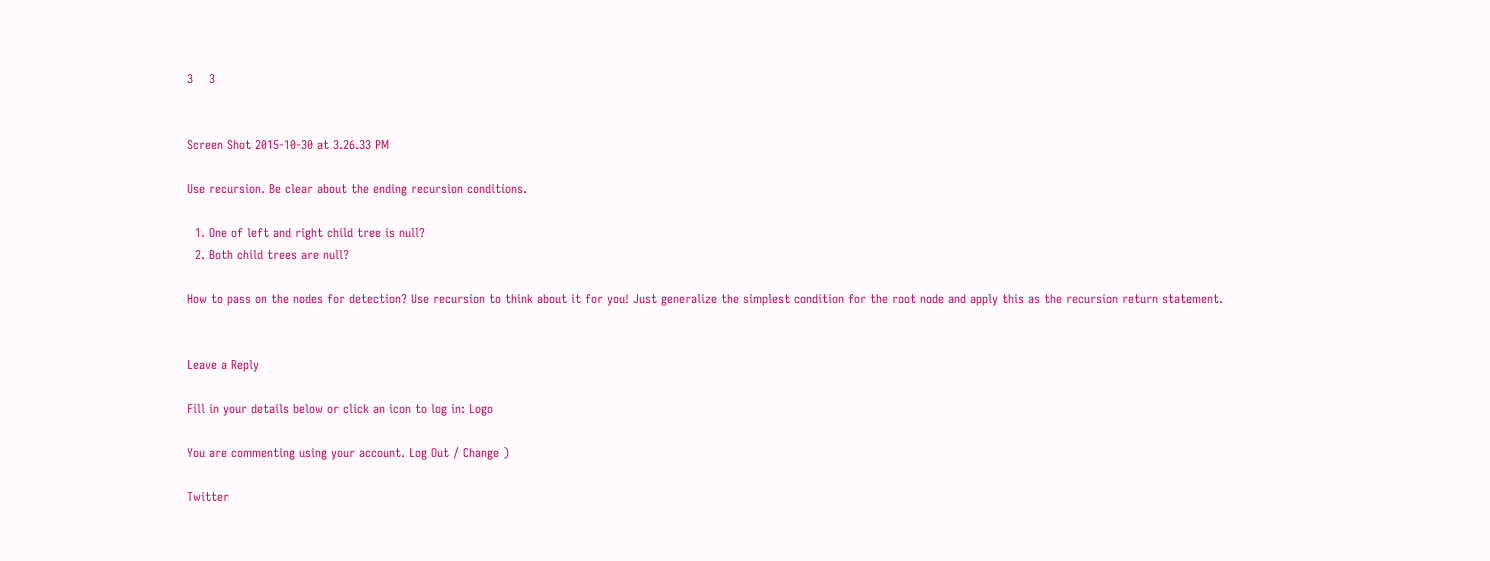3    3


Screen Shot 2015-10-30 at 3.26.33 PM

Use recursion. Be clear about the ending recursion conditions.

  1. One of left and right child tree is null?
  2. Both child trees are null?

How to pass on the nodes for detection? Use recursion to think about it for you! Just generalize the simplest condition for the root node and apply this as the recursion return statement.


Leave a Reply

Fill in your details below or click an icon to log in: Logo

You are commenting using your account. Log Out / Change )

Twitter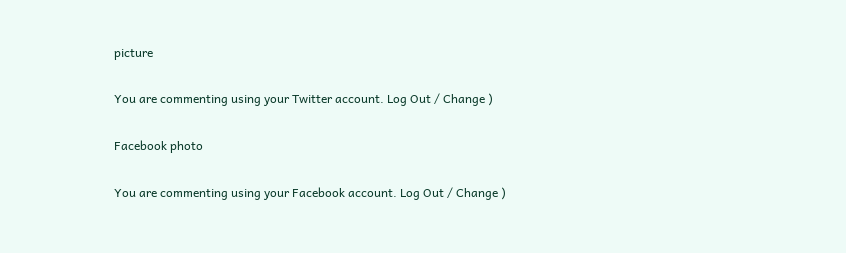picture

You are commenting using your Twitter account. Log Out / Change )

Facebook photo

You are commenting using your Facebook account. Log Out / Change )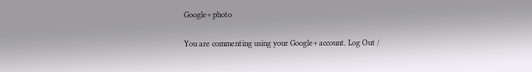Google+ photo

You are commenting using your Google+ account. Log Out /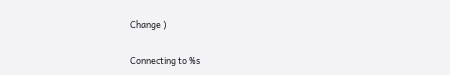Change )

Connecting to %s